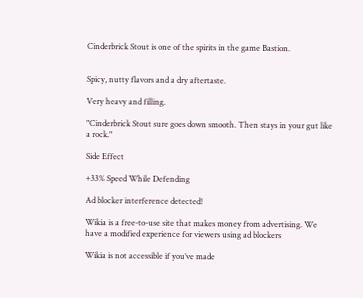Cinderbrick Stout is one of the spirits in the game Bastion.


Spicy, nutty flavors and a dry aftertaste.

Very heavy and filling.

"Cinderbrick Stout sure goes down smooth. Then stays in your gut like a rock."

Side Effect

+33% Speed While Defending

Ad blocker interference detected!

Wikia is a free-to-use site that makes money from advertising. We have a modified experience for viewers using ad blockers

Wikia is not accessible if you’ve made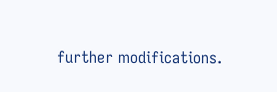further modifications.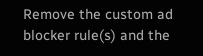Remove the custom ad blocker rule(s) and the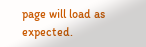page will load as expected.